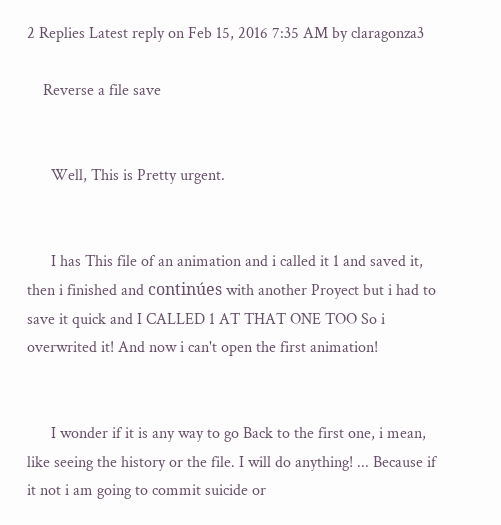2 Replies Latest reply on Feb 15, 2016 7:35 AM by claragonza3

    Reverse a file save


      Well, This is Pretty urgent.


      I has This file of an animation and i called it 1 and saved it, then i finished and continúes with another Proyect but i had to save it quick and I CALLED 1 AT THAT ONE TOO So i overwrited it! And now i can't open the first animation!


      I wonder if it is any way to go Back to the first one, i mean, like seeing the history or the file. I will do anything! ... Because if it not i am going to commit suicide or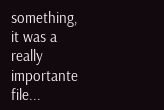something, it was a really importante file...